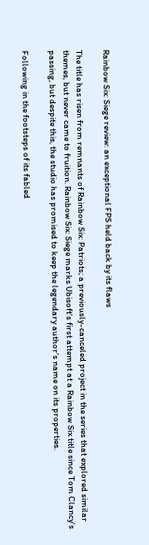Rainbow Six: Siege review: an exceptional FPS held back by its flaws

The title has risen from remnants of Rainbow Six: Patriots; a previously-canceled project in the series that explored similar themes, but never came to fruition. Rainbow Six: Siege marks Ubisoft's first attempt at a Rainbow Six title since Tom Clancy's passing, but despite this, the studio has promised to keep the legendary author's name on its properties.

Following in the footsteps of its fabled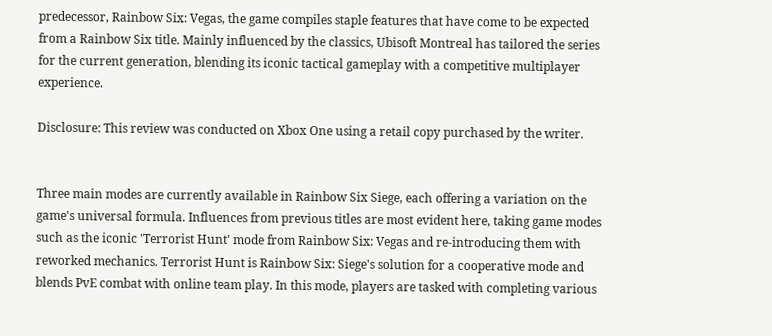predecessor, Rainbow Six: Vegas, the game compiles staple features that have come to be expected from a Rainbow Six title. Mainly influenced by the classics, Ubisoft Montreal has tailored the series for the current generation, blending its iconic tactical gameplay with a competitive multiplayer experience.

Disclosure: This review was conducted on Xbox One using a retail copy purchased by the writer.


Three main modes are currently available in Rainbow Six Siege, each offering a variation on the game's universal formula. Influences from previous titles are most evident here, taking game modes such as the iconic 'Terrorist Hunt' mode from Rainbow Six: Vegas and re-introducing them with reworked mechanics. Terrorist Hunt is Rainbow Six: Siege's solution for a cooperative mode and blends PvE combat with online team play. In this mode, players are tasked with completing various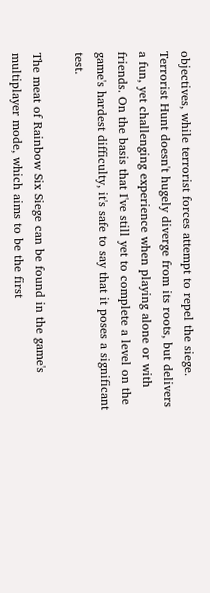objectives, while terrorist forces attempt to repel the siege. Terrorist Hunt doesn't hugely diverge from its roots, but delivers a fun, yet challenging experience when playing alone or with friends. On the basis that I've still yet to complete a level on the game's hardest difficulty, it's safe to say that it poses a significant test.

The meat of Rainbow Six Siege can be found in the game's multiplayer mode, which aims to be the first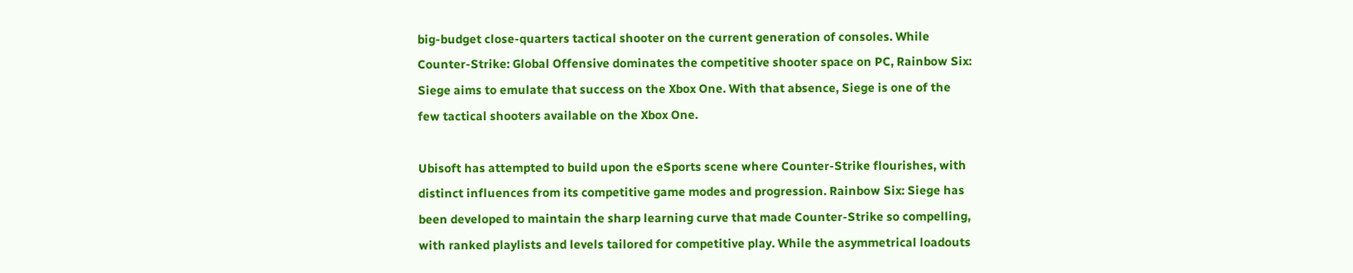big-budget close-quarters tactical shooter on the current generation of consoles. While Counter-Strike: Global Offensive dominates the competitive shooter space on PC, Rainbow Six: Siege aims to emulate that success on the Xbox One. With that absence, Siege is one of the few tactical shooters available on the Xbox One.

Ubisoft has attempted to build upon the eSports scene where Counter-Strike flourishes, with distinct influences from its competitive game modes and progression. Rainbow Six: Siege has been developed to maintain the sharp learning curve that made Counter-Strike so compelling, with ranked playlists and levels tailored for competitive play. While the asymmetrical loadouts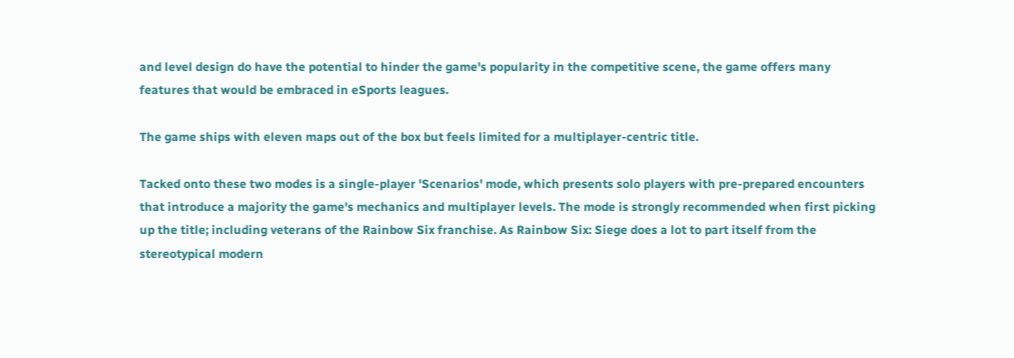and level design do have the potential to hinder the game's popularity in the competitive scene, the game offers many features that would be embraced in eSports leagues.

The game ships with eleven maps out of the box but feels limited for a multiplayer-centric title.

Tacked onto these two modes is a single-player 'Scenarios' mode, which presents solo players with pre-prepared encounters that introduce a majority the game's mechanics and multiplayer levels. The mode is strongly recommended when first picking up the title; including veterans of the Rainbow Six franchise. As Rainbow Six: Siege does a lot to part itself from the stereotypical modern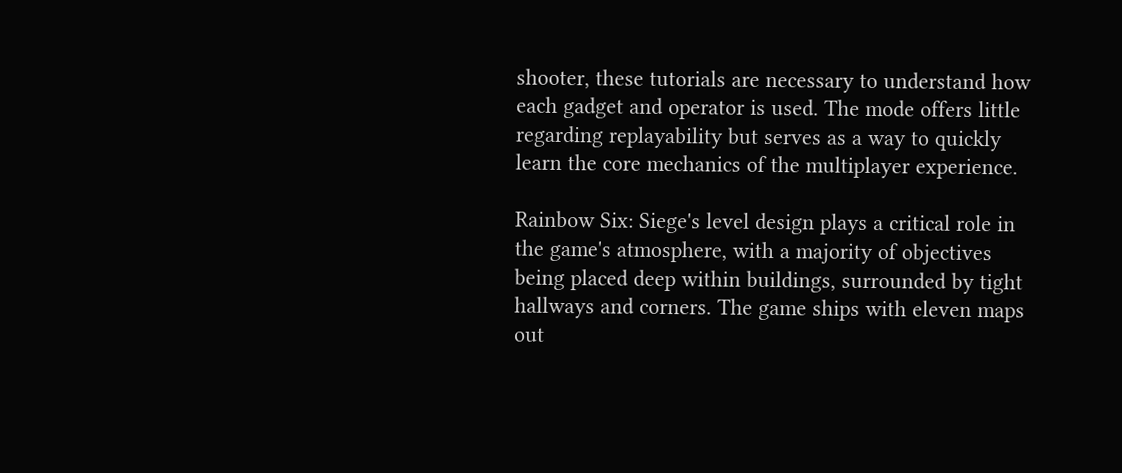shooter, these tutorials are necessary to understand how each gadget and operator is used. The mode offers little regarding replayability but serves as a way to quickly learn the core mechanics of the multiplayer experience.

Rainbow Six: Siege's level design plays a critical role in the game's atmosphere, with a majority of objectives being placed deep within buildings, surrounded by tight hallways and corners. The game ships with eleven maps out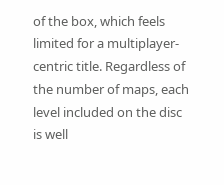of the box, which feels limited for a multiplayer-centric title. Regardless of the number of maps, each level included on the disc is well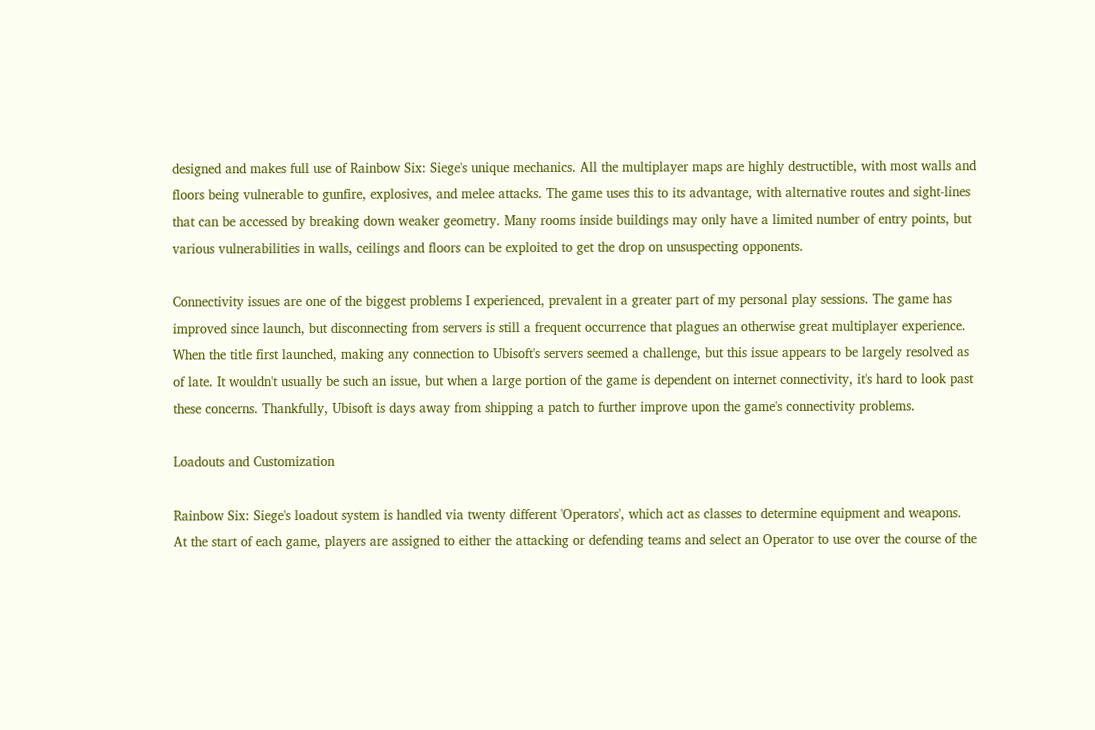designed and makes full use of Rainbow Six: Siege's unique mechanics. All the multiplayer maps are highly destructible, with most walls and floors being vulnerable to gunfire, explosives, and melee attacks. The game uses this to its advantage, with alternative routes and sight-lines that can be accessed by breaking down weaker geometry. Many rooms inside buildings may only have a limited number of entry points, but various vulnerabilities in walls, ceilings and floors can be exploited to get the drop on unsuspecting opponents.

Connectivity issues are one of the biggest problems I experienced, prevalent in a greater part of my personal play sessions. The game has improved since launch, but disconnecting from servers is still a frequent occurrence that plagues an otherwise great multiplayer experience. When the title first launched, making any connection to Ubisoft's servers seemed a challenge, but this issue appears to be largely resolved as of late. It wouldn't usually be such an issue, but when a large portion of the game is dependent on internet connectivity, it's hard to look past these concerns. Thankfully, Ubisoft is days away from shipping a patch to further improve upon the game's connectivity problems.

Loadouts and Customization

Rainbow Six: Siege's loadout system is handled via twenty different 'Operators', which act as classes to determine equipment and weapons. At the start of each game, players are assigned to either the attacking or defending teams and select an Operator to use over the course of the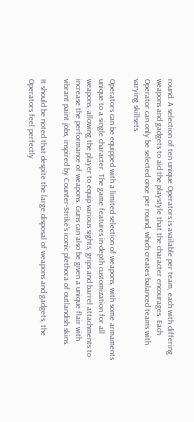round. A selection of ten unique Operators is available per team, each with differing weapons and gadgets to aid the playstyle that the character encourages. Each Operator can only be selected once per round, which creates balanced teams with varying skillsets.

Operators can be equipped with a limited selection of weapons, with some armaments unique to a single character. The game features in-depth customization for all weapons, allowing the player to equip various sights, grips and barrel attachments to increase the performance of weapons. Guns can also be given a unique flair with vibrant paint jobs, inspired by Counter-Strike's iconic plethora of outlandish skins.

It should be noted that despite the large disposal of weapons and gadgets, the Operators feel perfectly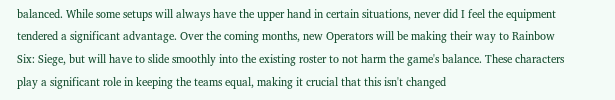balanced. While some setups will always have the upper hand in certain situations, never did I feel the equipment tendered a significant advantage. Over the coming months, new Operators will be making their way to Rainbow Six: Siege, but will have to slide smoothly into the existing roster to not harm the game's balance. These characters play a significant role in keeping the teams equal, making it crucial that this isn't changed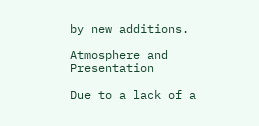by new additions.

Atmosphere and Presentation

Due to a lack of a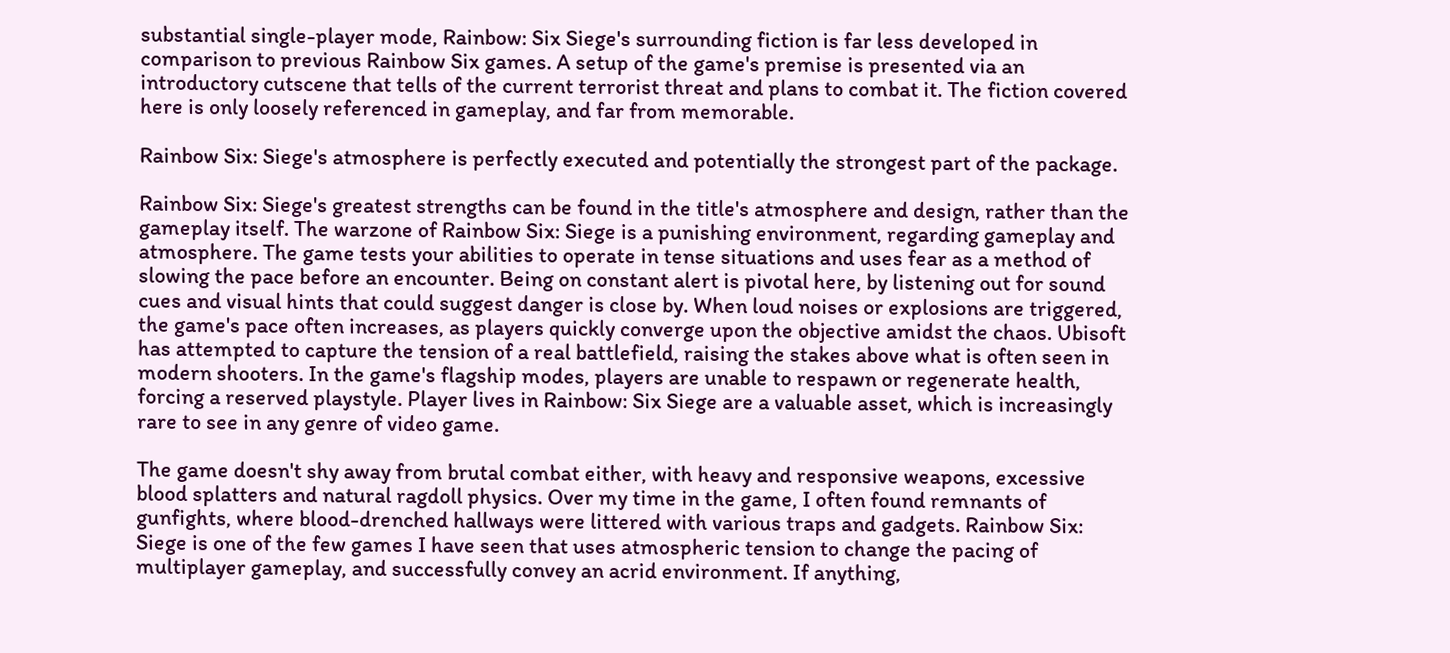substantial single-player mode, Rainbow: Six Siege's surrounding fiction is far less developed in comparison to previous Rainbow Six games. A setup of the game's premise is presented via an introductory cutscene that tells of the current terrorist threat and plans to combat it. The fiction covered here is only loosely referenced in gameplay, and far from memorable.

Rainbow Six: Siege's atmosphere is perfectly executed and potentially the strongest part of the package.

Rainbow Six: Siege's greatest strengths can be found in the title's atmosphere and design, rather than the gameplay itself. The warzone of Rainbow Six: Siege is a punishing environment, regarding gameplay and atmosphere. The game tests your abilities to operate in tense situations and uses fear as a method of slowing the pace before an encounter. Being on constant alert is pivotal here, by listening out for sound cues and visual hints that could suggest danger is close by. When loud noises or explosions are triggered, the game's pace often increases, as players quickly converge upon the objective amidst the chaos. Ubisoft has attempted to capture the tension of a real battlefield, raising the stakes above what is often seen in modern shooters. In the game's flagship modes, players are unable to respawn or regenerate health, forcing a reserved playstyle. Player lives in Rainbow: Six Siege are a valuable asset, which is increasingly rare to see in any genre of video game.

The game doesn't shy away from brutal combat either, with heavy and responsive weapons, excessive blood splatters and natural ragdoll physics. Over my time in the game, I often found remnants of gunfights, where blood-drenched hallways were littered with various traps and gadgets. Rainbow Six: Siege is one of the few games I have seen that uses atmospheric tension to change the pacing of multiplayer gameplay, and successfully convey an acrid environment. If anything,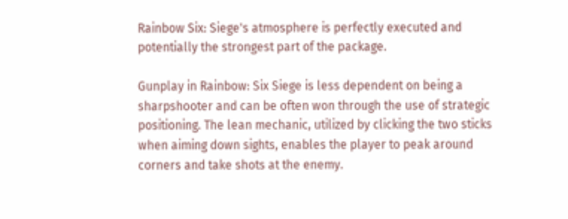Rainbow Six: Siege's atmosphere is perfectly executed and potentially the strongest part of the package.

Gunplay in Rainbow: Six Siege is less dependent on being a sharpshooter and can be often won through the use of strategic positioning. The lean mechanic, utilized by clicking the two sticks when aiming down sights, enables the player to peak around corners and take shots at the enemy.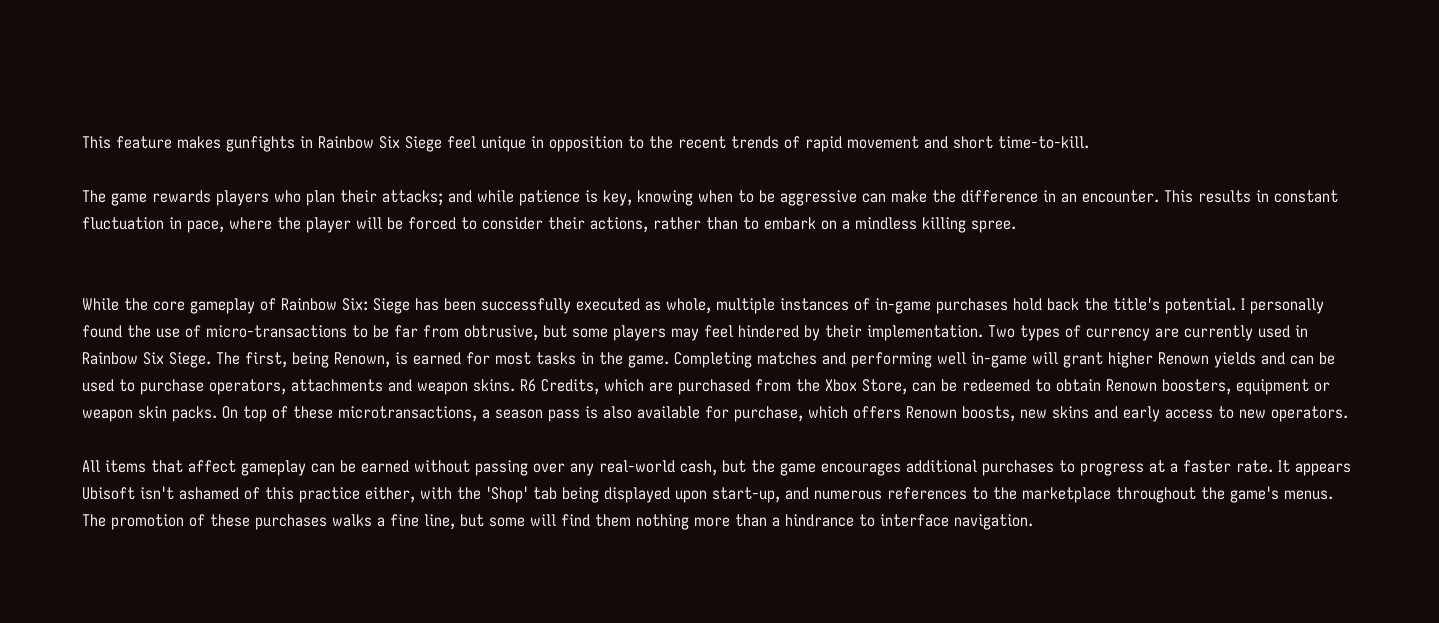This feature makes gunfights in Rainbow Six Siege feel unique in opposition to the recent trends of rapid movement and short time-to-kill.

The game rewards players who plan their attacks; and while patience is key, knowing when to be aggressive can make the difference in an encounter. This results in constant fluctuation in pace, where the player will be forced to consider their actions, rather than to embark on a mindless killing spree.


While the core gameplay of Rainbow Six: Siege has been successfully executed as whole, multiple instances of in-game purchases hold back the title's potential. I personally found the use of micro-transactions to be far from obtrusive, but some players may feel hindered by their implementation. Two types of currency are currently used in Rainbow Six Siege. The first, being Renown, is earned for most tasks in the game. Completing matches and performing well in-game will grant higher Renown yields and can be used to purchase operators, attachments and weapon skins. R6 Credits, which are purchased from the Xbox Store, can be redeemed to obtain Renown boosters, equipment or weapon skin packs. On top of these microtransactions, a season pass is also available for purchase, which offers Renown boosts, new skins and early access to new operators.

All items that affect gameplay can be earned without passing over any real-world cash, but the game encourages additional purchases to progress at a faster rate. It appears Ubisoft isn't ashamed of this practice either, with the 'Shop' tab being displayed upon start-up, and numerous references to the marketplace throughout the game's menus. The promotion of these purchases walks a fine line, but some will find them nothing more than a hindrance to interface navigation.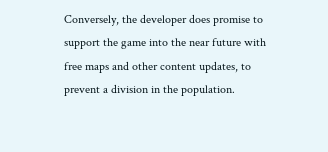Conversely, the developer does promise to support the game into the near future with free maps and other content updates, to prevent a division in the population.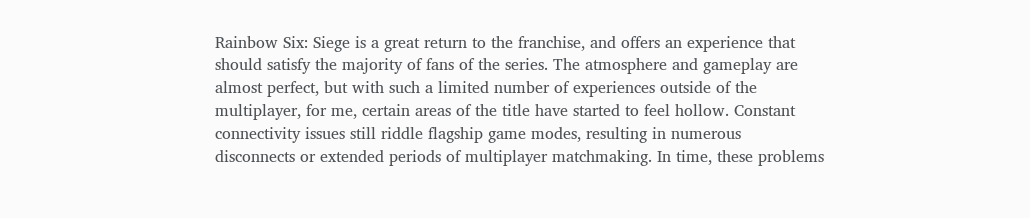Rainbow Six: Siege is a great return to the franchise, and offers an experience that should satisfy the majority of fans of the series. The atmosphere and gameplay are almost perfect, but with such a limited number of experiences outside of the multiplayer, for me, certain areas of the title have started to feel hollow. Constant connectivity issues still riddle flagship game modes, resulting in numerous disconnects or extended periods of multiplayer matchmaking. In time, these problems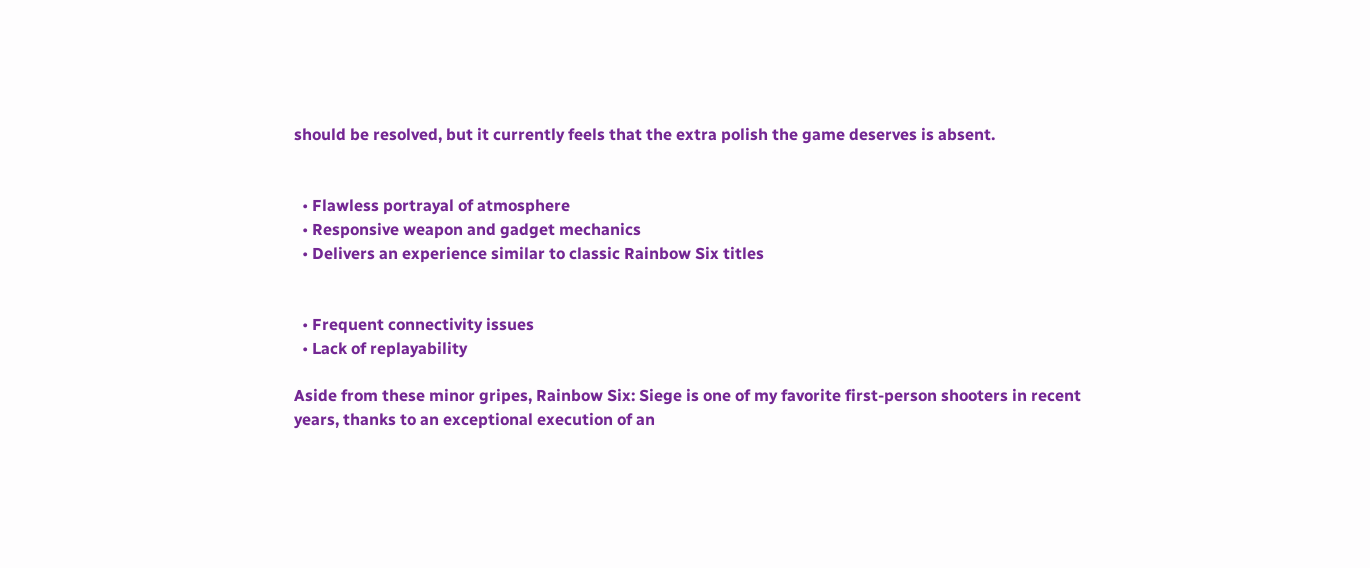should be resolved, but it currently feels that the extra polish the game deserves is absent.


  • Flawless portrayal of atmosphere
  • Responsive weapon and gadget mechanics
  • Delivers an experience similar to classic Rainbow Six titles


  • Frequent connectivity issues
  • Lack of replayability

Aside from these minor gripes, Rainbow Six: Siege is one of my favorite first-person shooters in recent years, thanks to an exceptional execution of an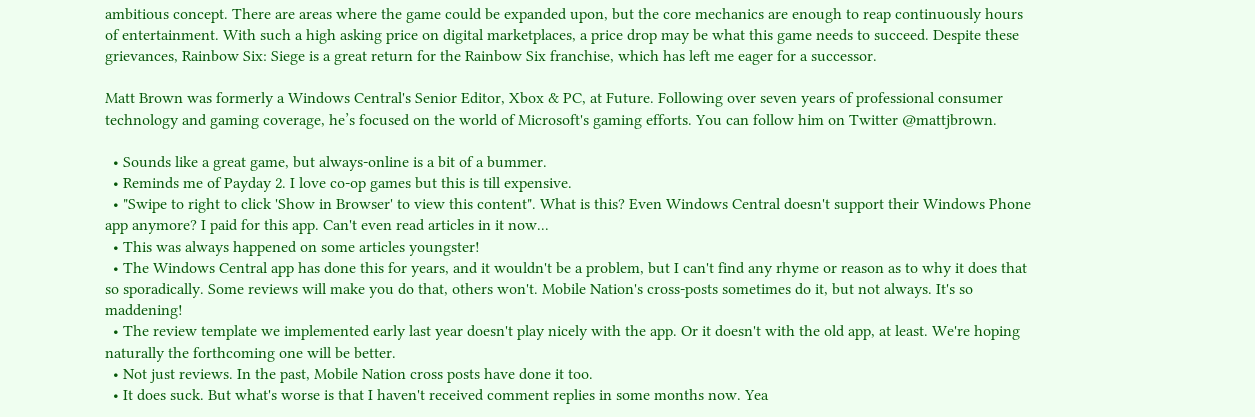ambitious concept. There are areas where the game could be expanded upon, but the core mechanics are enough to reap continuously hours of entertainment. With such a high asking price on digital marketplaces, a price drop may be what this game needs to succeed. Despite these grievances, Rainbow Six: Siege is a great return for the Rainbow Six franchise, which has left me eager for a successor.

Matt Brown was formerly a Windows Central's Senior Editor, Xbox & PC, at Future. Following over seven years of professional consumer technology and gaming coverage, he’s focused on the world of Microsoft's gaming efforts. You can follow him on Twitter @mattjbrown.

  • Sounds like a great game, but always-online is a bit of a bummer.
  • Reminds me of Payday 2. I love co-op games but this is till expensive.
  • "Swipe to right to click 'Show in Browser' to view this content". What is this? Even Windows Central doesn't support their Windows Phone app anymore? I paid for this app. Can't even read articles in it now...
  • This was always happened on some articles youngster!
  • The Windows Central app has done this for years, and it wouldn't be a problem, but I can't find any rhyme or reason as to why it does that so sporadically. Some reviews will make you do that, others won't. Mobile Nation's cross-posts sometimes do it, but not always. It's so maddening!
  • The review template we implemented early last year doesn't play nicely with the app. Or it doesn't with the old app, at least. We're hoping naturally the forthcoming one will be better.
  • Not just reviews. In the past, Mobile Nation cross posts have done it too.
  • It does suck. But what's worse is that I haven't received comment replies in some months now. Yea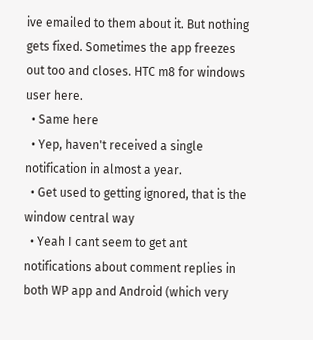ive emailed to them about it. But nothing gets fixed. Sometimes the app freezes out too and closes. HTC m8 for windows user here.
  • Same here
  • Yep, haven't received a single notification in almost a year.
  • Get used to getting ignored, that is the window central way
  • Yeah I cant seem to get ant notifications about comment replies in both WP app and Android (which very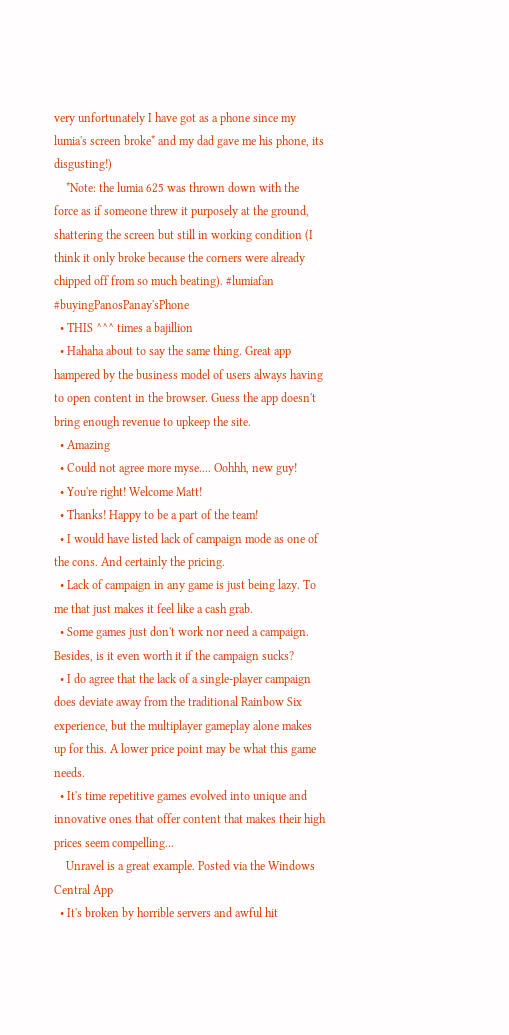very unfortunately I have got as a phone since my lumia's screen broke* and my dad gave me his phone, its disgusting!)
    *Note: the lumia 625 was thrown down with the force as if someone threw it purposely at the ground, shattering the screen but still in working condition (I think it only broke because the corners were already chipped off from so much beating). #lumiafan #buyingPanosPanay'sPhone
  • THIS ^^^ times a bajillion
  • Hahaha about to say the same thing. Great app hampered by the business model of users always having to open content in the browser. Guess the app doesn't bring enough revenue to upkeep the site.
  • Amazing
  • Could not agree more myse.... Oohhh, new guy!
  • You're right! Welcome Matt!
  • Thanks! Happy to be a part of the team!
  • I would have listed lack of campaign mode as one of the cons. And certainly the pricing.
  • Lack of campaign in any game is just being lazy. To me that just makes it feel like a cash grab.
  • Some games just don't work nor need a campaign. Besides, is it even worth it if the campaign sucks?
  • I do agree that the lack of a single-player campaign does deviate away from the traditional Rainbow Six experience, but the multiplayer gameplay alone makes up for this. A lower price point may be what this game needs.
  • It's time repetitive games evolved into unique and innovative ones that offer content that makes their high prices seem compelling...
    Unravel is a great example. Posted via the Windows Central App
  • It's broken by horrible servers and awful hit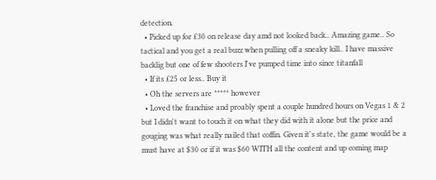detection.
  • Picked up for £30 on release day amd not looked back.. Amazing game.. So tactical and you get a real buzz when pulling off a sneaky kill.. I have massive backlig but one of few shooters I've pumped time into since titanfall
  • If its £25 or less.. Buy it
  • Oh the servers are ***** however
  • Loved the franchise and proably spent a couple hundred hours on Vegas 1 & 2 but I didn't want to touch it on what they did with it alone but the price and gouging was what really nailed that coffin. Given it's state, the game would be a must have at $30 or if it was $60 WITH all the content and up coming map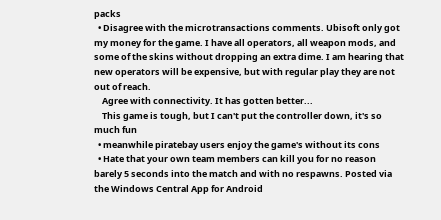packs
  • Disagree with the microtransactions comments. Ubisoft only got my money for the game. I have all operators, all weapon mods, and some of the skins without dropping an extra dime. I am hearing that new operators will be expensive, but with regular play they are not out of reach.
    Agree with connectivity. It has gotten better...
    This game is tough, but I can't put the controller down, it's so much fun
  • meanwhile piratebay users enjoy the game's without its cons
  • Hate that your own team members can kill you for no reason barely 5 seconds into the match and with no respawns. Posted via the Windows Central App for Android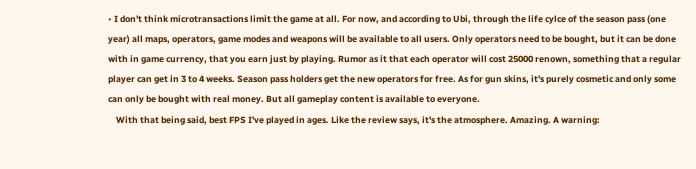• I don't think microtransactions limit the game at all. For now, and according to Ubi, through the life cylce of the season pass (one year) all maps, operators, game modes and weapons will be available to all users. Only operators need to be bought, but it can be done with in game currency, that you earn just by playing. Rumor as it that each operator will cost 25000 renown, something that a regular player can get in 3 to 4 weeks. Season pass holders get the new operators for free. As for gun skins, it's purely cosmetic and only some can only be bought with real money. But all gameplay content is available to everyone.
    With that being said, best FPS I've played in ages. Like the review says, it's the atmosphere. Amazing. A warning: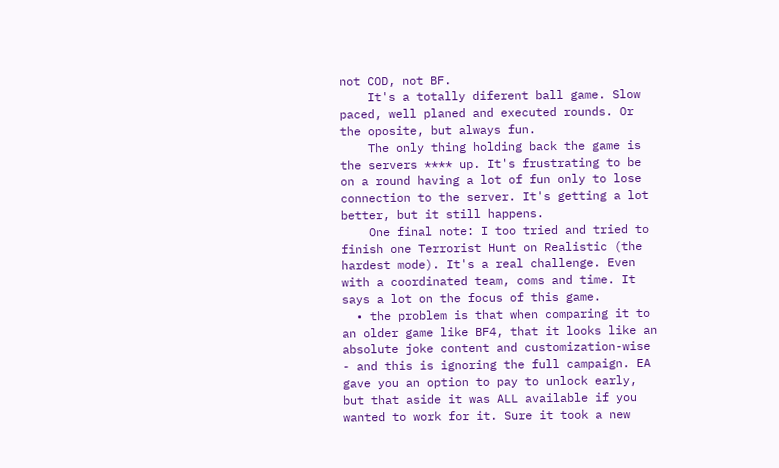not COD, not BF.
    It's a totally diferent ball game. Slow paced, well planed and executed rounds. Or the oposite, but always fun.
    The only thing holding back the game is the servers **** up. It's frustrating to be on a round having a lot of fun only to lose connection to the server. It's getting a lot better, but it still happens.
    One final note: I too tried and tried to finish one Terrorist Hunt on Realistic (the hardest mode). It's a real challenge. Even with a coordinated team, coms and time. It says a lot on the focus of this game.
  • the problem is that when comparing it to an older game like BF4, that it looks like an absolute joke content and customization-wise - and this is ignoring the full campaign. EA gave you an option to pay to unlock early, but that aside it was ALL available if you wanted to work for it. Sure it took a new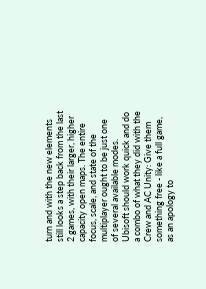turn and with the new elements still looks a step back from the last 2 games, with their larger, higher capacity open maps. The entire focus, scale, and state of the multiplayer ought to be just one of several available modes. Ubisoft should work quick and do a combo of what they did with the Crew and AC Unity: Give them something free - like a full game, as an apology to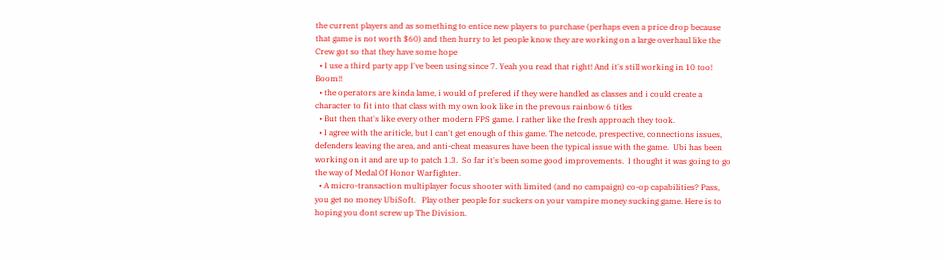the current players and as something to entice new players to purchase (perhaps even a price drop because that game is not worth $60) and then hurry to let people know they are working on a large overhaul like the Crew got so that they have some hope
  • I use a third party app I've been using since 7. Yeah you read that right! And it's still working in 10 too! Boom!!
  • the operators are kinda lame, i would of prefered if they were handled as classes and i could create a character to fit into that class with my own look like in the prevous rainbow 6 titles
  • But then that's like every other modern FPS game. I rather like the fresh approach they took.
  • I agree with the ariticle, but I can't get enough of this game. The netcode, prespective, connections issues, defenders leaving the area, and anti-cheat measures have been the typical issue with the game.  Ubi has been working on it and are up to patch 1.3.  So far it's been some good improvements.  I thought it was going to go the way of Medal Of Honor Warfighter.
  • A micro-transaction multiplayer focus shooter with limited (and no campaign) co-op capabilities? Pass,  you get no money UbiSoft.   Play other people for suckers on your vampire money sucking game. Here is to hoping you dont screw up The Division.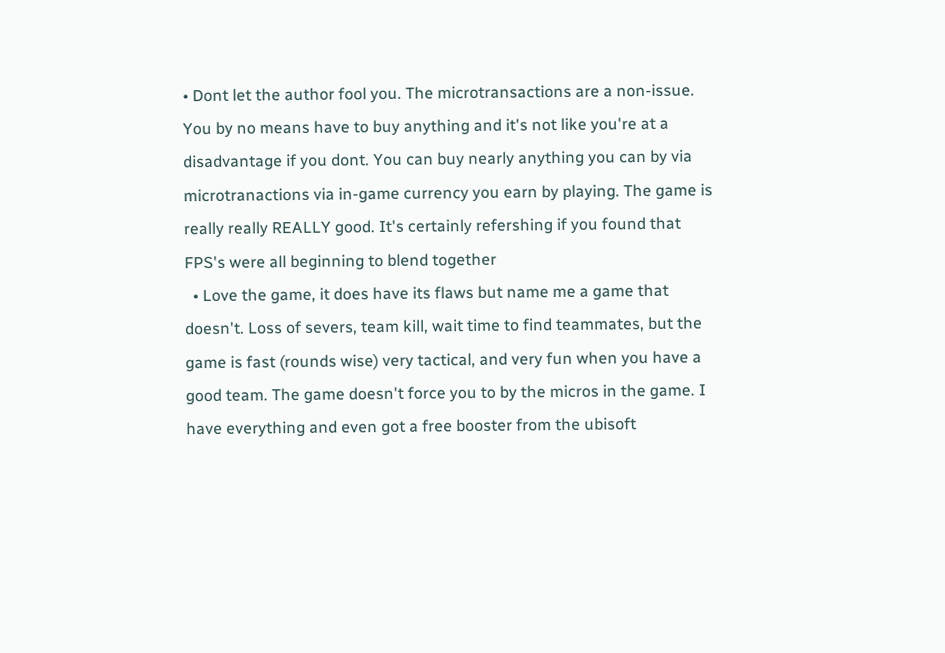• Dont let the author fool you. The microtransactions are a non-issue. You by no means have to buy anything and it's not like you're at a disadvantage if you dont. You can buy nearly anything you can by via microtranactions via in-game currency you earn by playing. The game is really really REALLY good. It's certainly refershing if you found that FPS's were all beginning to blend together
  • Love the game, it does have its flaws but name me a game that doesn't. Loss of severs, team kill, wait time to find teammates, but the game is fast (rounds wise) very tactical, and very fun when you have a good team. The game doesn't force you to by the micros in the game. I have everything and even got a free booster from the ubisoft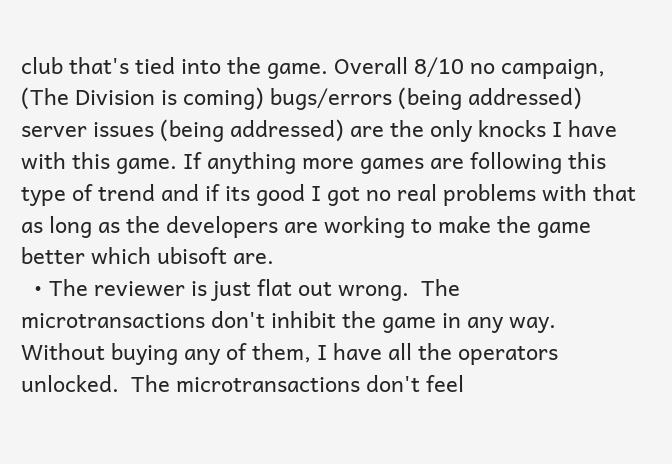club that's tied into the game. Overall 8/10 no campaign, (The Division is coming) bugs/errors (being addressed) server issues (being addressed) are the only knocks I have with this game. If anything more games are following this type of trend and if its good I got no real problems with that as long as the developers are working to make the game better which ubisoft are.
  • The reviewer is just flat out wrong.  The microtransactions don't inhibit the game in any way.  Without buying any of them, I have all the operators unlocked.  The microtransactions don't feel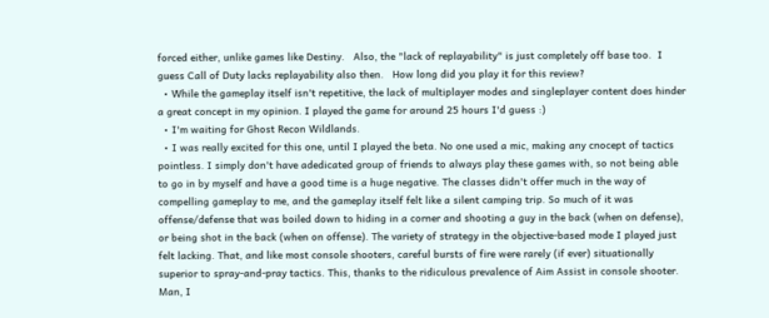forced either, unlike games like Destiny.   Also, the "lack of replayability" is just completely off base too.  I guess Call of Duty lacks replayability also then.   How long did you play it for this review?
  • While the gameplay itself isn't repetitive, the lack of multiplayer modes and singleplayer content does hinder a great concept in my opinion. I played the game for around 25 hours I'd guess :)
  • I'm waiting for Ghost Recon Wildlands.
  • I was really excited for this one, until I played the beta. No one used a mic, making any cnocept of tactics pointless. I simply don't have adedicated group of friends to always play these games with, so not being able to go in by myself and have a good time is a huge negative. The classes didn't offer much in the way of compelling gameplay to me, and the gameplay itself felt like a silent camping trip. So much of it was offense/defense that was boiled down to hiding in a corner and shooting a guy in the back (when on defense), or being shot in the back (when on offense). The variety of strategy in the objective-based mode I played just felt lacking. That, and like most console shooters, careful bursts of fire were rarely (if ever) situationally superior to spray-and-pray tactics. This, thanks to the ridiculous prevalence of Aim Assist in console shooter. Man, I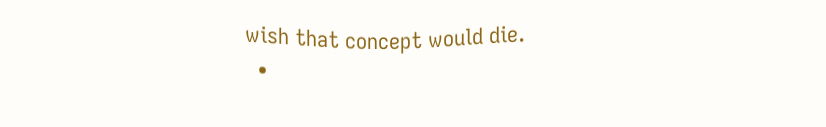wish that concept would die.
  •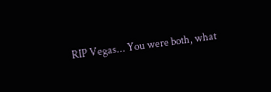RIP Vegas... You were both, what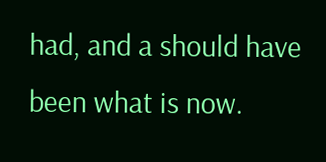had, and a should have been what is now.